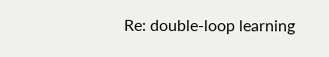Re: double-loop learning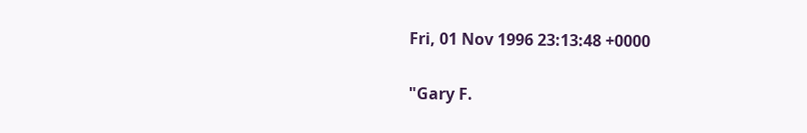Fri, 01 Nov 1996 23:13:48 +0000

"Gary F.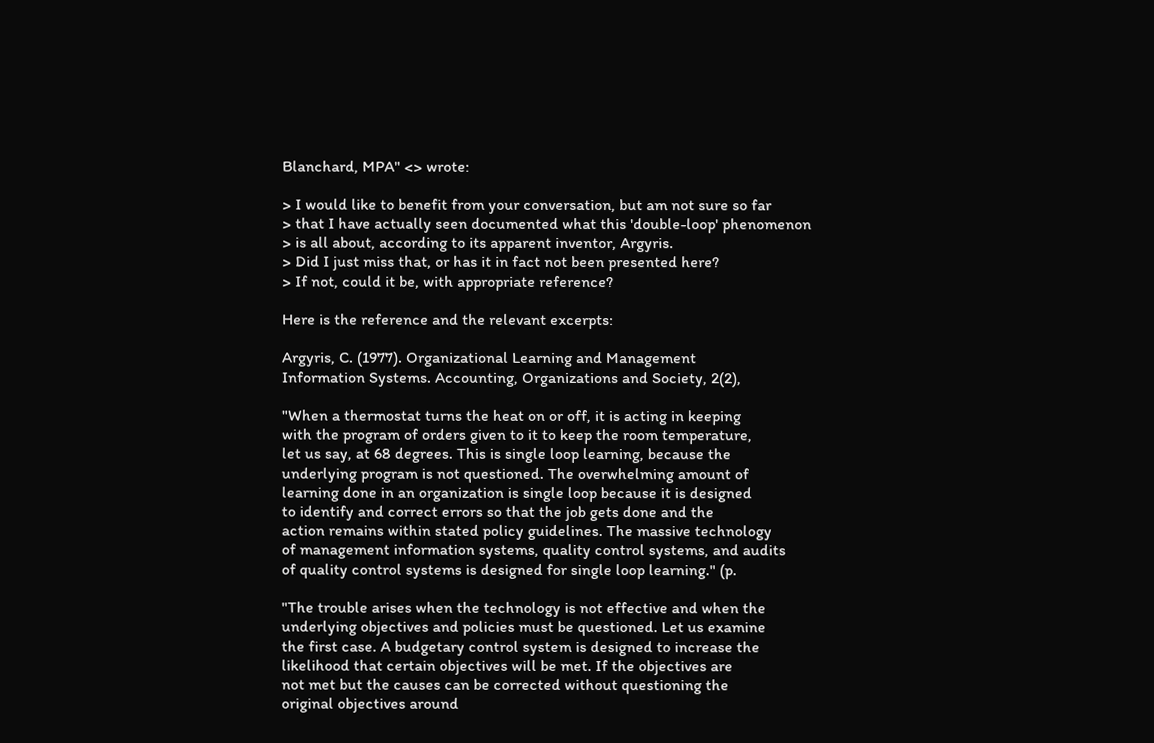Blanchard, MPA" <> wrote:

> I would like to benefit from your conversation, but am not sure so far
> that I have actually seen documented what this 'double-loop' phenomenon
> is all about, according to its apparent inventor, Argyris.
> Did I just miss that, or has it in fact not been presented here?
> If not, could it be, with appropriate reference?

Here is the reference and the relevant excerpts:

Argyris, C. (1977). Organizational Learning and Management
Information Systems. Accounting, Organizations and Society, 2(2),

"When a thermostat turns the heat on or off, it is acting in keeping
with the program of orders given to it to keep the room temperature,
let us say, at 68 degrees. This is single loop learning, because the
underlying program is not questioned. The overwhelming amount of
learning done in an organization is single loop because it is designed
to identify and correct errors so that the job gets done and the
action remains within stated policy guidelines. The massive technology
of management information systems, quality control systems, and audits
of quality control systems is designed for single loop learning." (p.

"The trouble arises when the technology is not effective and when the
underlying objectives and policies must be questioned. Let us examine
the first case. A budgetary control system is designed to increase the
likelihood that certain objectives will be met. If the objectives are
not met but the causes can be corrected without questioning the
original objectives around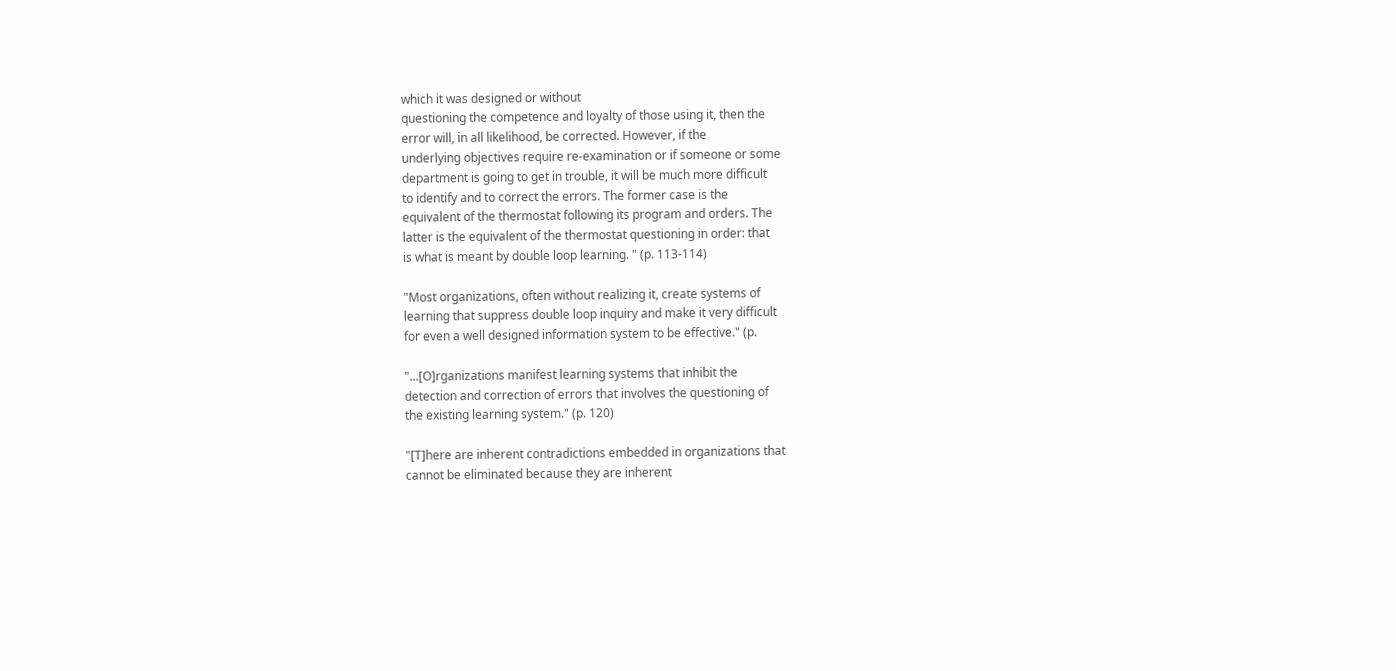which it was designed or without
questioning the competence and loyalty of those using it, then the
error will, in all likelihood, be corrected. However, if the
underlying objectives require re-examination or if someone or some
department is going to get in trouble, it will be much more difficult
to identify and to correct the errors. The former case is the
equivalent of the thermostat following its program and orders. The
latter is the equivalent of the thermostat questioning in order: that
is what is meant by double loop learning. " (p. 113-114)

"Most organizations, often without realizing it, create systems of
learning that suppress double loop inquiry and make it very difficult
for even a well designed information system to be effective." (p.

"...[O]rganizations manifest learning systems that inhibit the
detection and correction of errors that involves the questioning of
the existing learning system." (p. 120)

"[T]here are inherent contradictions embedded in organizations that
cannot be eliminated because they are inherent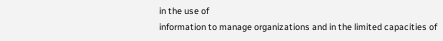in the use of
information to manage organizations and in the limited capacities of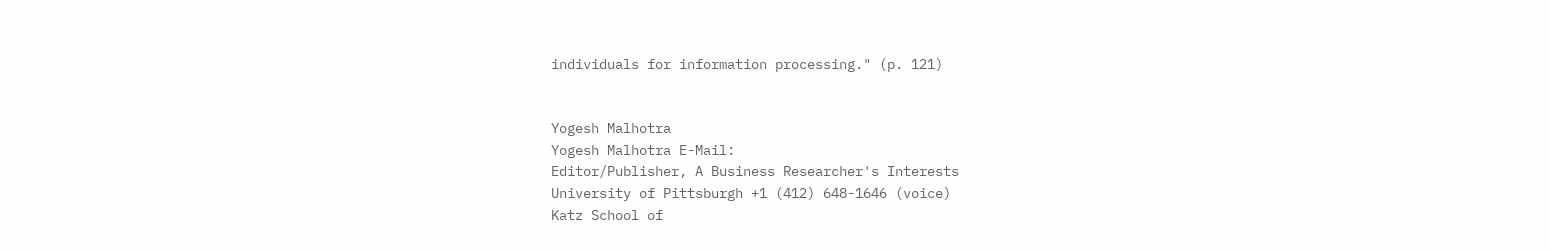individuals for information processing." (p. 121)


Yogesh Malhotra
Yogesh Malhotra E-Mail:
Editor/Publisher, A Business Researcher's Interests
University of Pittsburgh +1 (412) 648-1646 (voice)
Katz School of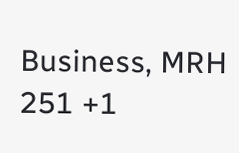Business, MRH 251 +1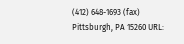(412) 648-1693 (fax)
Pittsburgh, PA 15260 URL: